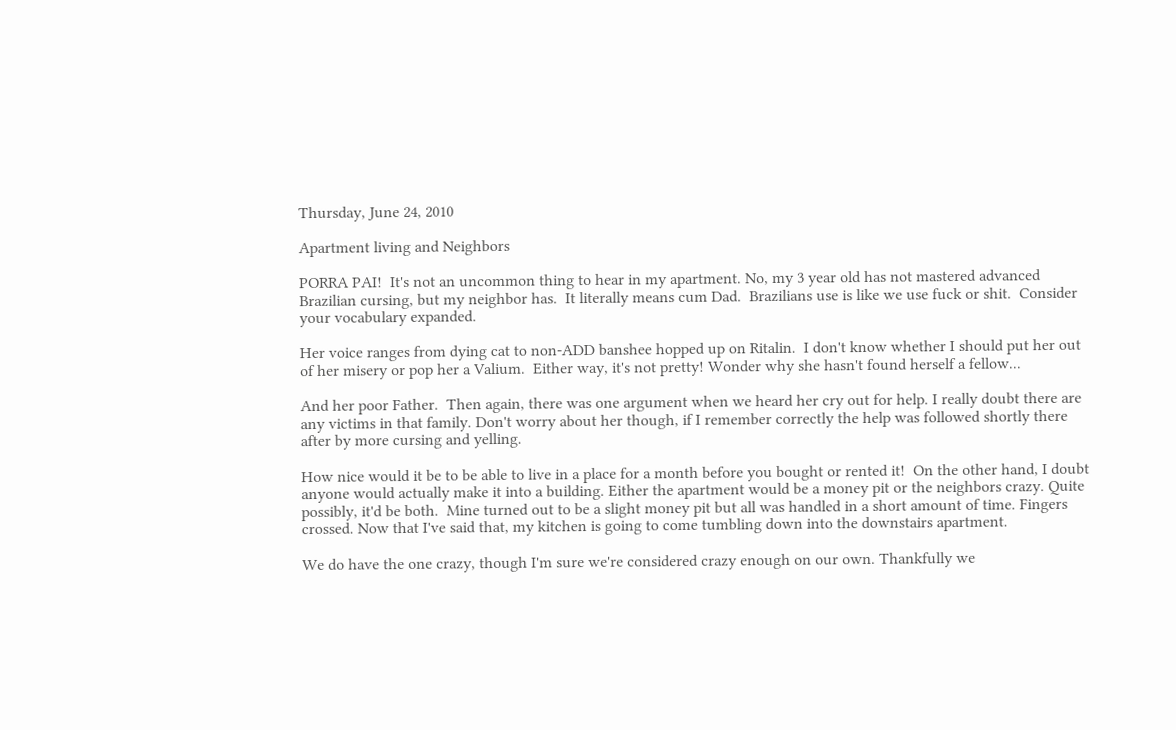Thursday, June 24, 2010

Apartment living and Neighbors

PORRA PAI!  It's not an uncommon thing to hear in my apartment. No, my 3 year old has not mastered advanced Brazilian cursing, but my neighbor has.  It literally means cum Dad.  Brazilians use is like we use fuck or shit.  Consider your vocabulary expanded.

Her voice ranges from dying cat to non-ADD banshee hopped up on Ritalin.  I don't know whether I should put her out of her misery or pop her a Valium.  Either way, it's not pretty! Wonder why she hasn't found herself a fellow...

And her poor Father.  Then again, there was one argument when we heard her cry out for help. I really doubt there are any victims in that family. Don't worry about her though, if I remember correctly the help was followed shortly there after by more cursing and yelling.

How nice would it be to be able to live in a place for a month before you bought or rented it!  On the other hand, I doubt anyone would actually make it into a building. Either the apartment would be a money pit or the neighbors crazy. Quite possibly, it'd be both.  Mine turned out to be a slight money pit but all was handled in a short amount of time. Fingers crossed. Now that I've said that, my kitchen is going to come tumbling down into the downstairs apartment.

We do have the one crazy, though I'm sure we're considered crazy enough on our own. Thankfully we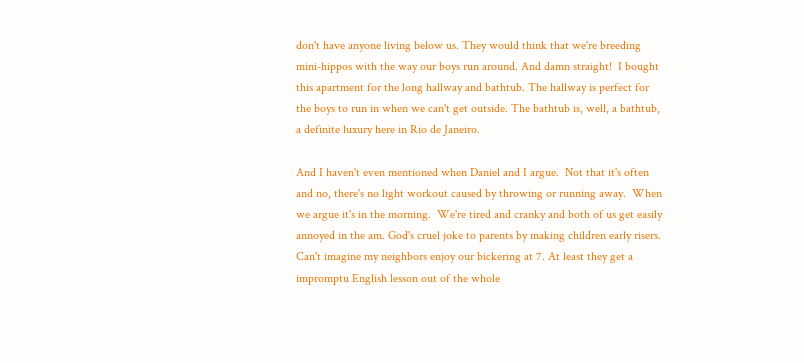don't have anyone living below us. They would think that we're breeding mini-hippos with the way our boys run around. And damn straight!  I bought this apartment for the long hallway and bathtub. The hallway is perfect for the boys to run in when we can't get outside. The bathtub is, well, a bathtub, a definite luxury here in Rio de Janeiro.

And I haven't even mentioned when Daniel and I argue.  Not that it's often and no, there's no light workout caused by throwing or running away.  When we argue it's in the morning.  We're tired and cranky and both of us get easily annoyed in the am. God's cruel joke to parents by making children early risers.  Can't imagine my neighbors enjoy our bickering at 7. At least they get a impromptu English lesson out of the whole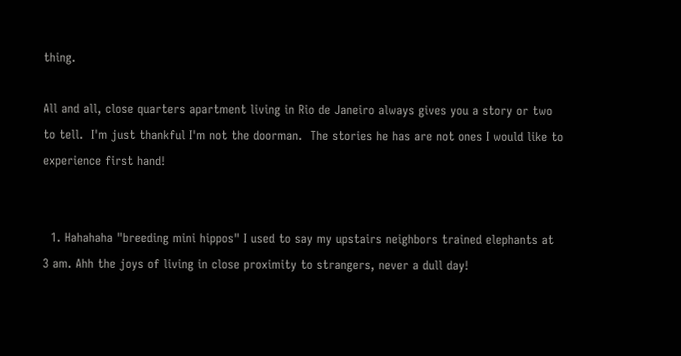thing.

All and all, close quarters apartment living in Rio de Janeiro always gives you a story or two to tell.  I'm just thankful I'm not the doorman.  The stories he has are not ones I would like to experience first hand!


  1. Hahahaha "breeding mini hippos" I used to say my upstairs neighbors trained elephants at 3 am. Ahh the joys of living in close proximity to strangers, never a dull day!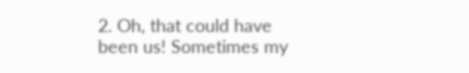2. Oh, that could have been us! Sometimes my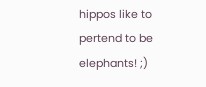hippos like to pertend to be elephants! ;)